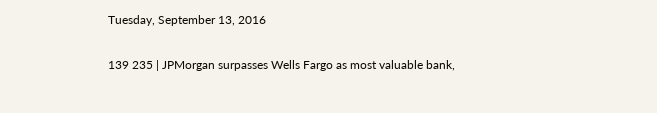Tuesday, September 13, 2016

139 235 | JPMorgan surpasses Wells Fargo as most valuable bank,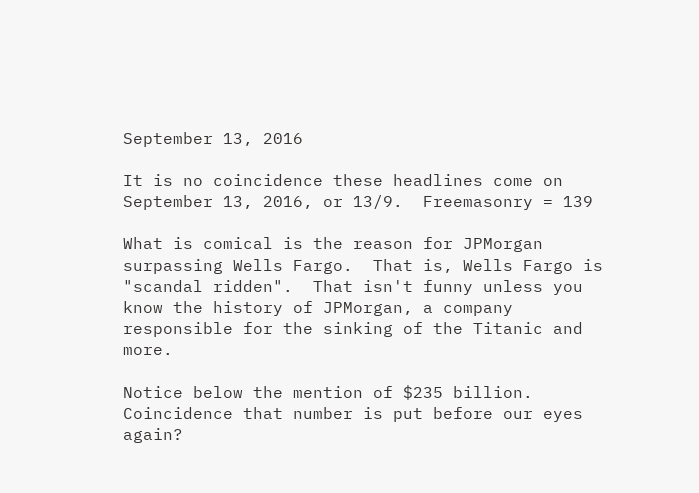September 13, 2016

It is no coincidence these headlines come on September 13, 2016, or 13/9.  Freemasonry = 139

What is comical is the reason for JPMorgan surpassing Wells Fargo.  That is, Wells Fargo is "scandal ridden".  That isn't funny unless you know the history of JPMorgan, a company responsible for the sinking of the Titanic and more.

Notice below the mention of $235 billion.  Coincidence that number is put before our eyes again?